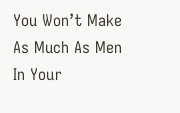You Won’t Make As Much As Men In Your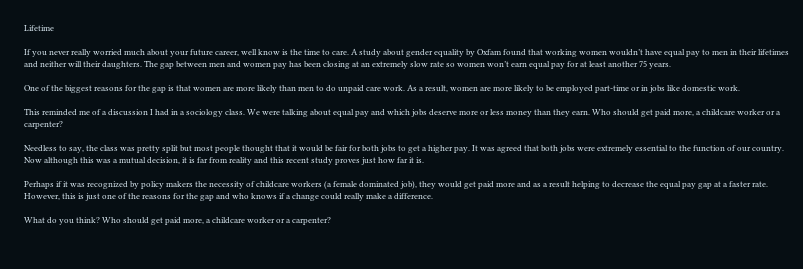Lifetime

If you never really worried much about your future career, well know is the time to care. A study about gender equality by Oxfam found that working women wouldn’t have equal pay to men in their lifetimes and neither will their daughters. The gap between men and women pay has been closing at an extremely slow rate so women won’t earn equal pay for at least another 75 years.

One of the biggest reasons for the gap is that women are more likely than men to do unpaid care work. As a result, women are more likely to be employed part-time or in jobs like domestic work.

This reminded me of a discussion I had in a sociology class. We were talking about equal pay and which jobs deserve more or less money than they earn. Who should get paid more, a childcare worker or a carpenter?

Needless to say, the class was pretty split but most people thought that it would be fair for both jobs to get a higher pay. It was agreed that both jobs were extremely essential to the function of our country. Now although this was a mutual decision, it is far from reality and this recent study proves just how far it is.

Perhaps if it was recognized by policy makers the necessity of childcare workers (a female dominated job), they would get paid more and as a result helping to decrease the equal pay gap at a faster rate. However, this is just one of the reasons for the gap and who knows if a change could really make a difference.

What do you think? Who should get paid more, a childcare worker or a carpenter?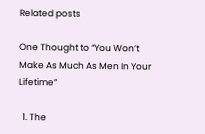Related posts

One Thought to “You Won’t Make As Much As Men In Your Lifetime”

  1. The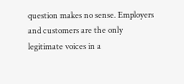question makes no sense. Employers and customers are the only legitimate voices in a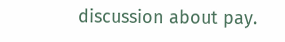discussion about pay.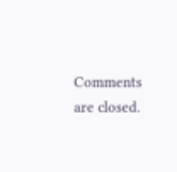Comments are closed.